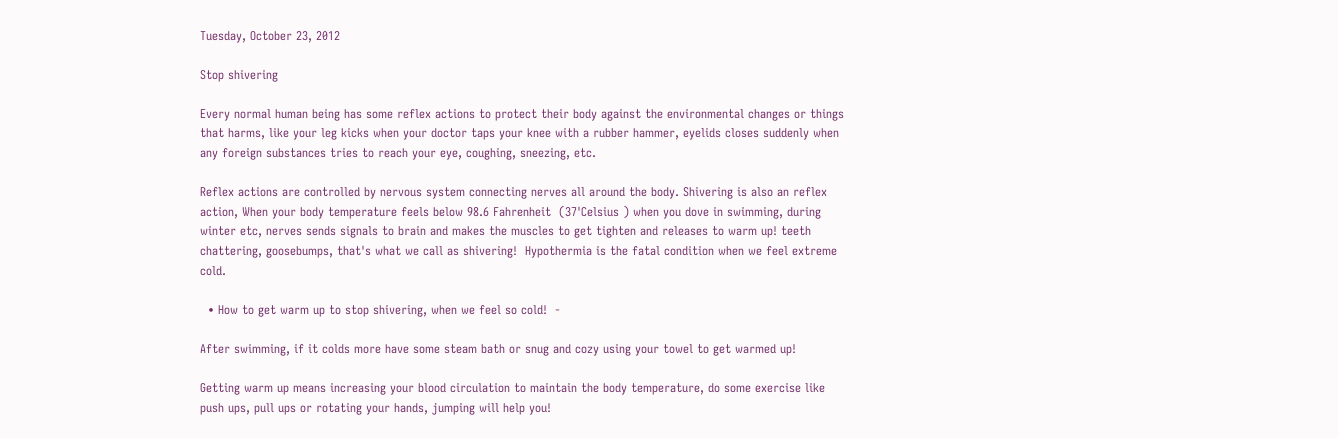Tuesday, October 23, 2012

Stop shivering

Every normal human being has some reflex actions to protect their body against the environmental changes or things that harms, like your leg kicks when your doctor taps your knee with a rubber hammer, eyelids closes suddenly when any foreign substances tries to reach your eye, coughing, sneezing, etc.

Reflex actions are controlled by nervous system connecting nerves all around the body. Shivering is also an reflex action, When your body temperature feels below 98.6 Fahrenheit  (37'Celsius ) when you dove in swimming, during winter etc, nerves sends signals to brain and makes the muscles to get tighten and releases to warm up! teeth chattering, goosebumps, that's what we call as shivering!  Hypothermia is the fatal condition when we feel extreme cold.

  • How to get warm up to stop shivering, when we feel so cold!  -

After swimming, if it colds more have some steam bath or snug and cozy using your towel to get warmed up!

Getting warm up means increasing your blood circulation to maintain the body temperature, do some exercise like push ups, pull ups or rotating your hands, jumping will help you!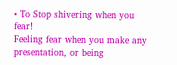• To Stop shivering when you fear!
Feeling fear when you make any presentation, or being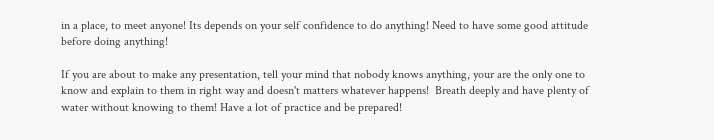in a place, to meet anyone! Its depends on your self confidence to do anything! Need to have some good attitude before doing anything!

If you are about to make any presentation, tell your mind that nobody knows anything, your are the only one to know and explain to them in right way and doesn't matters whatever happens!  Breath deeply and have plenty of water without knowing to them! Have a lot of practice and be prepared!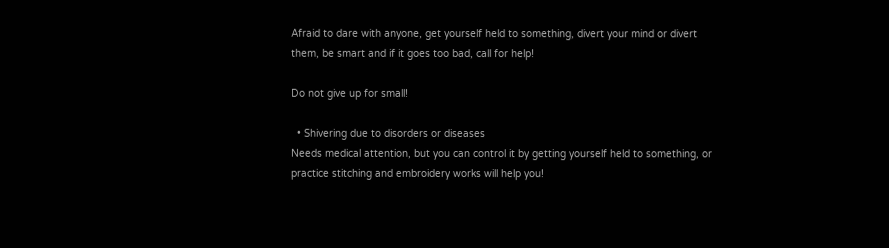Afraid to dare with anyone, get yourself held to something, divert your mind or divert them, be smart and if it goes too bad, call for help!

Do not give up for small!

  • Shivering due to disorders or diseases
Needs medical attention, but you can control it by getting yourself held to something, or practice stitching and embroidery works will help you!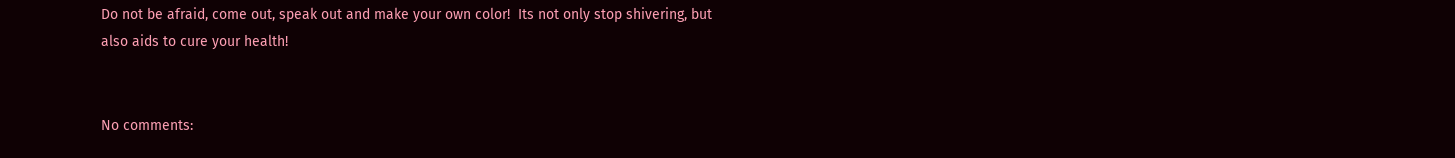Do not be afraid, come out, speak out and make your own color!  Its not only stop shivering, but also aids to cure your health!


No comments: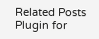Related Posts Plugin for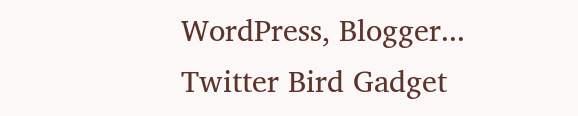WordPress, Blogger...
Twitter Bird Gadget